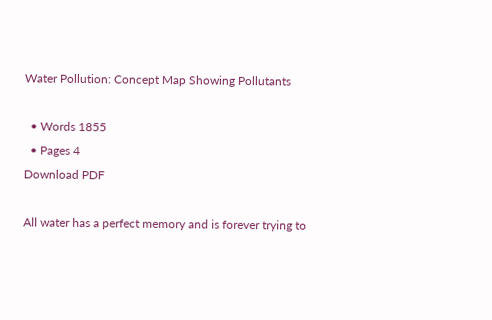Water Pollution: Concept Map Showing Pollutants

  • Words 1855
  • Pages 4
Download PDF

All water has a perfect memory and is forever trying to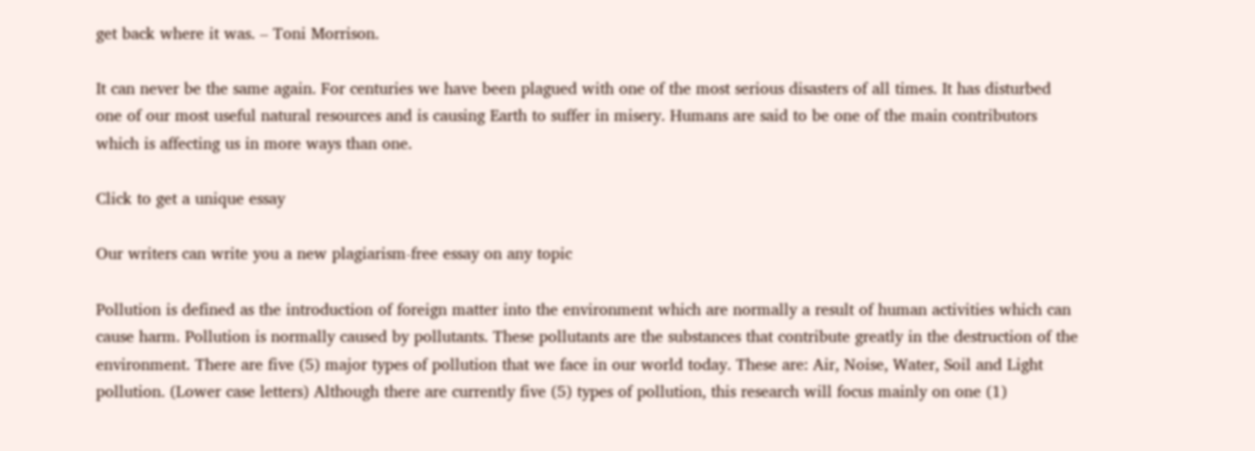get back where it was. – Toni Morrison.

It can never be the same again. For centuries we have been plagued with one of the most serious disasters of all times. It has disturbed one of our most useful natural resources and is causing Earth to suffer in misery. Humans are said to be one of the main contributors which is affecting us in more ways than one.

Click to get a unique essay

Our writers can write you a new plagiarism-free essay on any topic

Pollution is defined as the introduction of foreign matter into the environment which are normally a result of human activities which can cause harm. Pollution is normally caused by pollutants. These pollutants are the substances that contribute greatly in the destruction of the environment. There are five (5) major types of pollution that we face in our world today. These are: Air, Noise, Water, Soil and Light pollution. (Lower case letters) Although there are currently five (5) types of pollution, this research will focus mainly on one (1)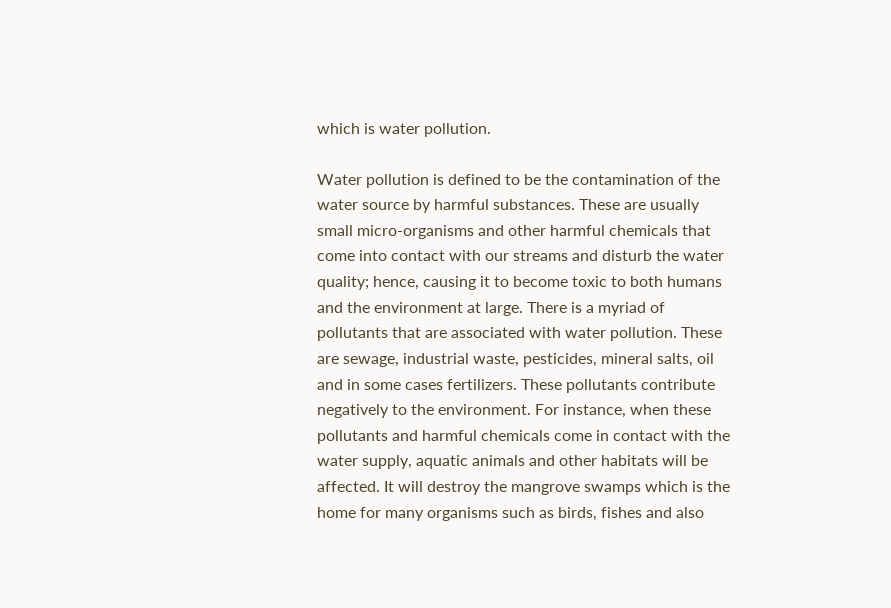which is water pollution.

Water pollution is defined to be the contamination of the water source by harmful substances. These are usually small micro-organisms and other harmful chemicals that come into contact with our streams and disturb the water quality; hence, causing it to become toxic to both humans and the environment at large. There is a myriad of pollutants that are associated with water pollution. These are sewage, industrial waste, pesticides, mineral salts, oil and in some cases fertilizers. These pollutants contribute negatively to the environment. For instance, when these pollutants and harmful chemicals come in contact with the water supply, aquatic animals and other habitats will be affected. It will destroy the mangrove swamps which is the home for many organisms such as birds, fishes and also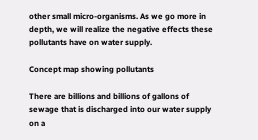other small micro-organisms. As we go more in depth, we will realize the negative effects these pollutants have on water supply.

Concept map showing pollutants

There are billions and billions of gallons of sewage that is discharged into our water supply on a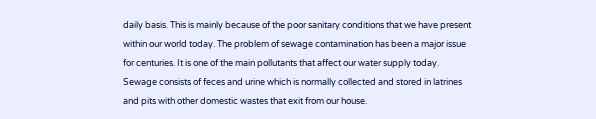daily basis. This is mainly because of the poor sanitary conditions that we have present within our world today. The problem of sewage contamination has been a major issue for centuries. It is one of the main pollutants that affect our water supply today. Sewage consists of feces and urine which is normally collected and stored in latrines and pits with other domestic wastes that exit from our house.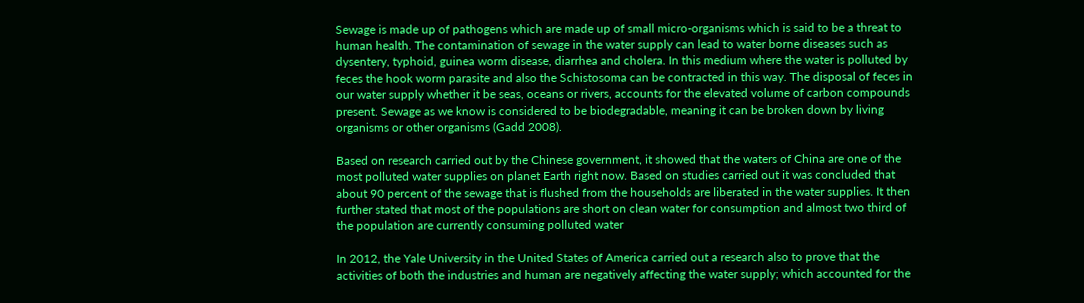Sewage is made up of pathogens which are made up of small micro-organisms which is said to be a threat to human health. The contamination of sewage in the water supply can lead to water borne diseases such as dysentery, typhoid, guinea worm disease, diarrhea and cholera. In this medium where the water is polluted by feces the hook worm parasite and also the Schistosoma can be contracted in this way. The disposal of feces in our water supply whether it be seas, oceans or rivers, accounts for the elevated volume of carbon compounds present. Sewage as we know is considered to be biodegradable, meaning it can be broken down by living organisms or other organisms (Gadd 2008).

Based on research carried out by the Chinese government, it showed that the waters of China are one of the most polluted water supplies on planet Earth right now. Based on studies carried out it was concluded that about 90 percent of the sewage that is flushed from the households are liberated in the water supplies. It then further stated that most of the populations are short on clean water for consumption and almost two third of the population are currently consuming polluted water

In 2012, the Yale University in the United States of America carried out a research also to prove that the activities of both the industries and human are negatively affecting the water supply; which accounted for the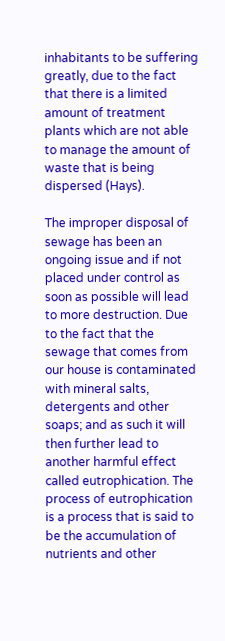inhabitants to be suffering greatly, due to the fact that there is a limited amount of treatment plants which are not able to manage the amount of waste that is being dispersed (Hays).

The improper disposal of sewage has been an ongoing issue and if not placed under control as soon as possible will lead to more destruction. Due to the fact that the sewage that comes from our house is contaminated with mineral salts, detergents and other soaps; and as such it will then further lead to another harmful effect called eutrophication. The process of eutrophication is a process that is said to be the accumulation of nutrients and other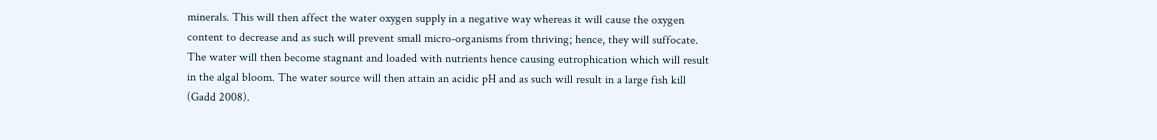minerals. This will then affect the water oxygen supply in a negative way whereas it will cause the oxygen content to decrease and as such will prevent small micro-organisms from thriving; hence, they will suffocate. The water will then become stagnant and loaded with nutrients hence causing eutrophication which will result in the algal bloom. The water source will then attain an acidic pH and as such will result in a large fish kill (Gadd 2008).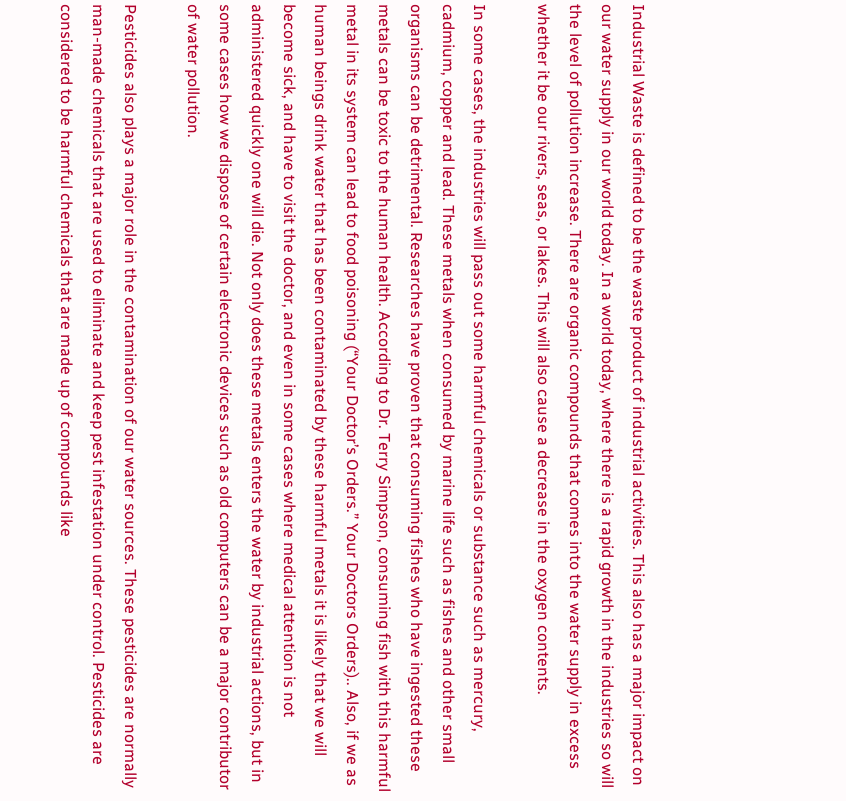Industrial Waste is defined to be the waste product of industrial activities. This also has a major impact on our water supply in our world today. In a world today, where there is a rapid growth in the industries so will the level of pollution increase. There are organic compounds that comes into the water supply in excess whether it be our rivers, seas, or lakes. This will also cause a decrease in the oxygen contents.

In some cases, the industries will pass out some harmful chemicals or substance such as mercury, cadmium, copper and lead. These metals when consumed by marine life such as fishes and other small organisms can be detrimental. Researches have proven that consuming fishes who have ingested these metals can be toxic to the human health. According to Dr. Terry Simpson, consuming fish with this harmful metal in its system can lead to food poisoning (“Your Doctor’s Orders.” Your Doctors Orders).. Also, if we as human beings drink water that has been contaminated by these harmful metals it is likely that we will become sick, and have to visit the doctor, and even in some cases where medical attention is not administered quickly one will die. Not only does these metals enters the water by industrial actions, but in some cases how we dispose of certain electronic devices such as old computers can be a major contributor of water pollution.

Pesticides also plays a major role in the contamination of our water sources. These pesticides are normally man-made chemicals that are used to eliminate and keep pest infestation under control. Pesticides are considered to be harmful chemicals that are made up of compounds like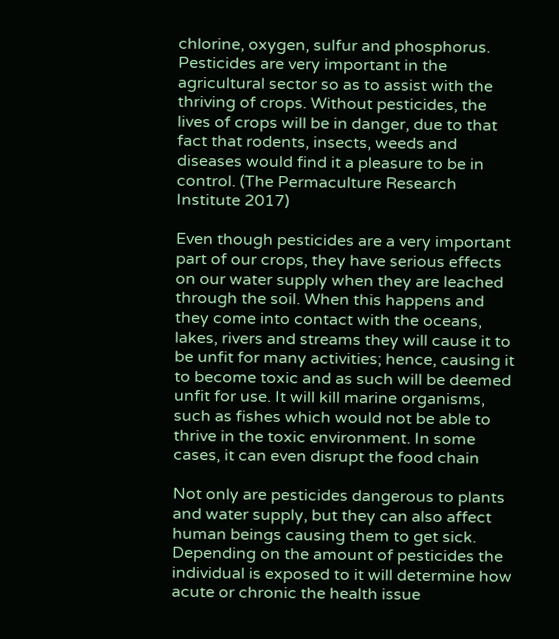chlorine, oxygen, sulfur and phosphorus. Pesticides are very important in the agricultural sector so as to assist with the thriving of crops. Without pesticides, the lives of crops will be in danger, due to that fact that rodents, insects, weeds and diseases would find it a pleasure to be in control. (The Permaculture Research Institute 2017)

Even though pesticides are a very important part of our crops, they have serious effects on our water supply when they are leached through the soil. When this happens and they come into contact with the oceans, lakes, rivers and streams they will cause it to be unfit for many activities; hence, causing it to become toxic and as such will be deemed unfit for use. It will kill marine organisms, such as fishes which would not be able to thrive in the toxic environment. In some cases, it can even disrupt the food chain

Not only are pesticides dangerous to plants and water supply, but they can also affect human beings causing them to get sick. Depending on the amount of pesticides the individual is exposed to it will determine how acute or chronic the health issue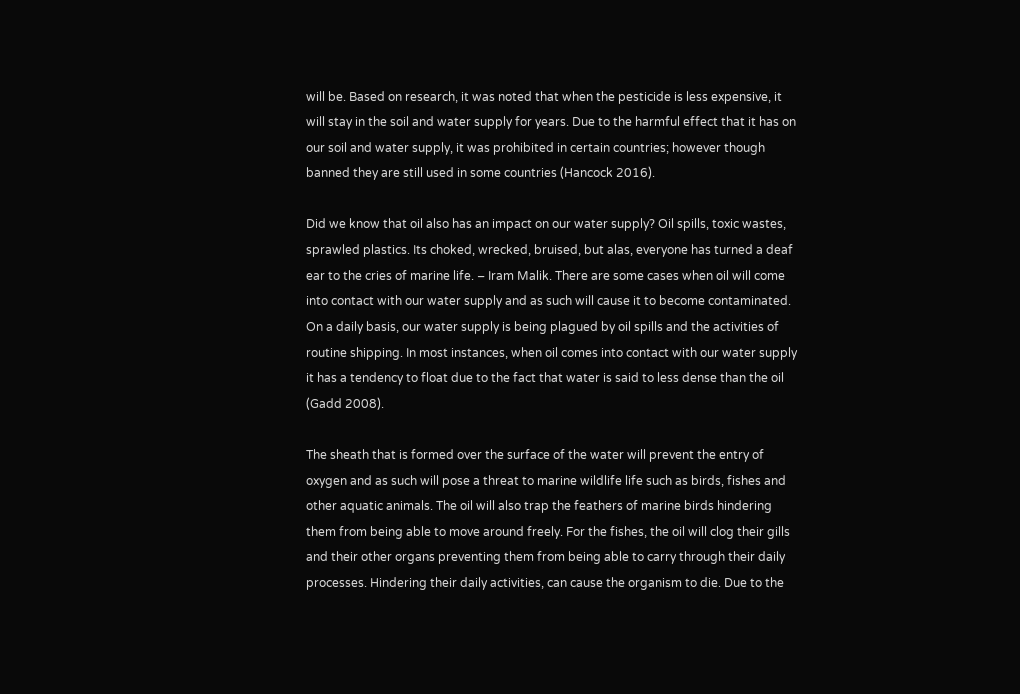will be. Based on research, it was noted that when the pesticide is less expensive, it will stay in the soil and water supply for years. Due to the harmful effect that it has on our soil and water supply, it was prohibited in certain countries; however though banned they are still used in some countries (Hancock 2016).

Did we know that oil also has an impact on our water supply? Oil spills, toxic wastes, sprawled plastics. Its choked, wrecked, bruised, but alas, everyone has turned a deaf ear to the cries of marine life. – Iram Malik. There are some cases when oil will come into contact with our water supply and as such will cause it to become contaminated. On a daily basis, our water supply is being plagued by oil spills and the activities of routine shipping. In most instances, when oil comes into contact with our water supply it has a tendency to float due to the fact that water is said to less dense than the oil (Gadd 2008).

The sheath that is formed over the surface of the water will prevent the entry of oxygen and as such will pose a threat to marine wildlife life such as birds, fishes and other aquatic animals. The oil will also trap the feathers of marine birds hindering them from being able to move around freely. For the fishes, the oil will clog their gills and their other organs preventing them from being able to carry through their daily processes. Hindering their daily activities, can cause the organism to die. Due to the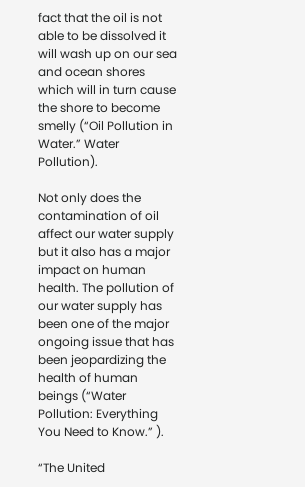fact that the oil is not able to be dissolved it will wash up on our sea and ocean shores which will in turn cause the shore to become smelly (“Oil Pollution in Water.” Water Pollution).

Not only does the contamination of oil affect our water supply but it also has a major impact on human health. The pollution of our water supply has been one of the major ongoing issue that has been jeopardizing the health of human beings (“Water Pollution: Everything You Need to Know.” ).

“The United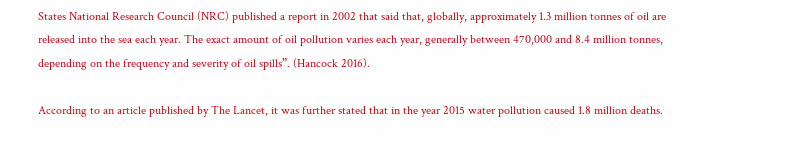States National Research Council (NRC) published a report in 2002 that said that, globally, approximately 1.3 million tonnes of oil are released into the sea each year. The exact amount of oil pollution varies each year, generally between 470,000 and 8.4 million tonnes, depending on the frequency and severity of oil spills”. (Hancock 2016).

According to an article published by The Lancet, it was further stated that in the year 2015 water pollution caused 1.8 million deaths.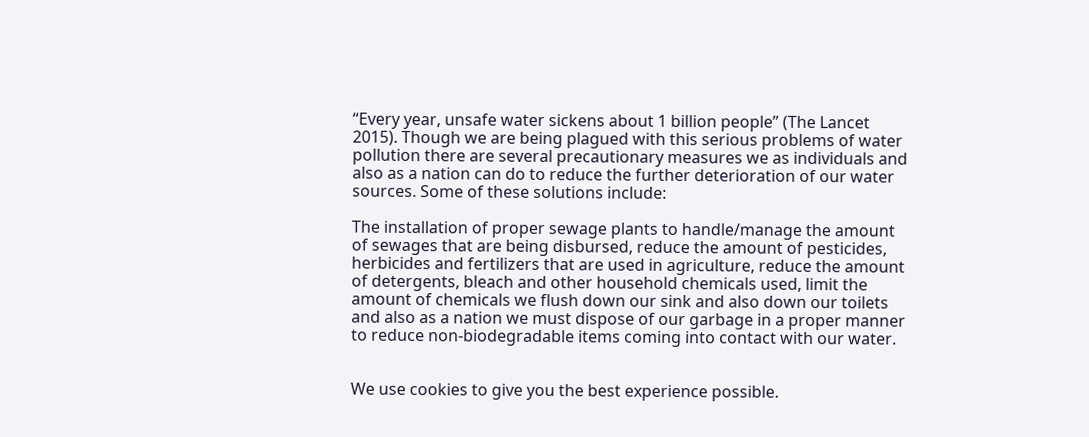“Every year, unsafe water sickens about 1 billion people” (The Lancet 2015). Though we are being plagued with this serious problems of water pollution there are several precautionary measures we as individuals and also as a nation can do to reduce the further deterioration of our water sources. Some of these solutions include:

The installation of proper sewage plants to handle/manage the amount of sewages that are being disbursed, reduce the amount of pesticides, herbicides and fertilizers that are used in agriculture, reduce the amount of detergents, bleach and other household chemicals used, limit the amount of chemicals we flush down our sink and also down our toilets and also as a nation we must dispose of our garbage in a proper manner to reduce non-biodegradable items coming into contact with our water.


We use cookies to give you the best experience possible.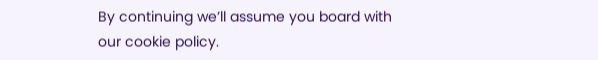By continuing we’ll assume you board with our cookie policy.